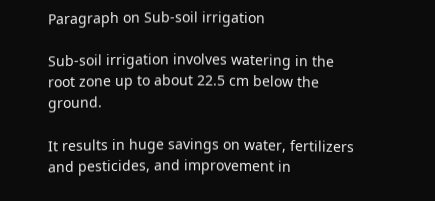Paragraph on Sub-soil irrigation

Sub-soil irrigation involves watering in the root zone up to about 22.5 cm below the ground.

It results in huge savings on water, fertilizers and pesticides, and improvement in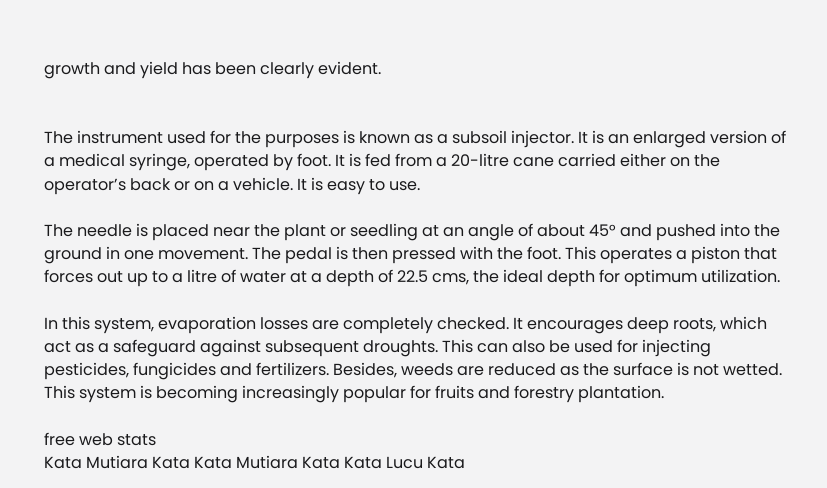growth and yield has been clearly evident.


The instrument used for the purposes is known as a subsoil injector. It is an enlarged version of a medical syringe, operated by foot. It is fed from a 20-litre cane carried either on the operator’s back or on a vehicle. It is easy to use.

The needle is placed near the plant or seedling at an angle of about 45° and pushed into the ground in one movement. The pedal is then pressed with the foot. This operates a piston that forces out up to a litre of water at a depth of 22.5 cms, the ideal depth for optimum utilization.

In this system, evaporation losses are completely checked. It encourages deep roots, which act as a safeguard against subsequent droughts. This can also be used for injecting pesticides, fungicides and fertilizers. Besides, weeds are reduced as the surface is not wetted. This system is becoming increasingly popular for fruits and forestry plantation.

free web stats
Kata Mutiara Kata Kata Mutiara Kata Kata Lucu Kata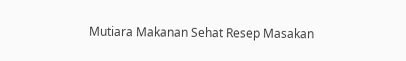Mutiara Makanan Sehat Resep Masakan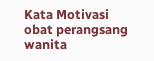Kata Motivasi obat perangsang wanita